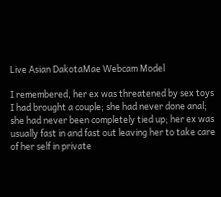Live Asian DakotaMae Webcam Model

I remembered, her ex was threatened by sex toys I had brought a couple; she had never done anal; she had never been completely tied up; her ex was usually fast in and fast out leaving her to take care of her self in private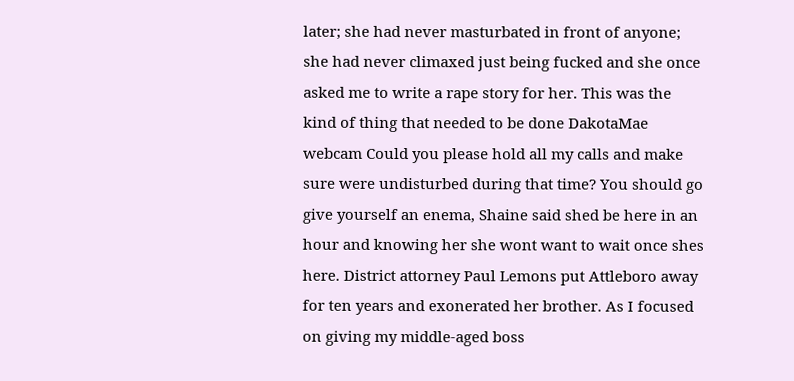later; she had never masturbated in front of anyone; she had never climaxed just being fucked and she once asked me to write a rape story for her. This was the kind of thing that needed to be done DakotaMae webcam Could you please hold all my calls and make sure were undisturbed during that time? You should go give yourself an enema, Shaine said shed be here in an hour and knowing her she wont want to wait once shes here. District attorney Paul Lemons put Attleboro away for ten years and exonerated her brother. As I focused on giving my middle-aged boss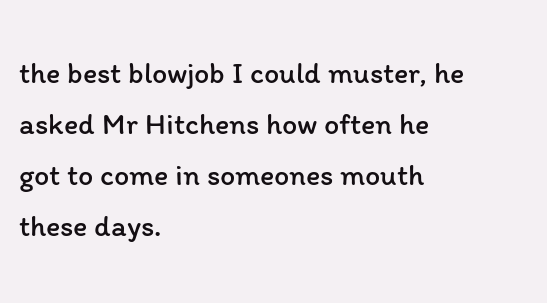the best blowjob I could muster, he asked Mr Hitchens how often he got to come in someones mouth these days.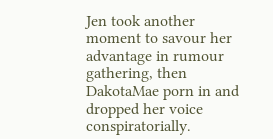Jen took another moment to savour her advantage in rumour gathering, then DakotaMae porn in and dropped her voice conspiratorially.